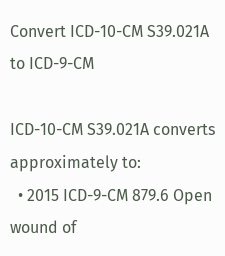Convert ICD-10-CM S39.021A to ICD-9-CM

ICD-10-CM S39.021A converts approximately to:
  • 2015 ICD-9-CM 879.6 Open wound of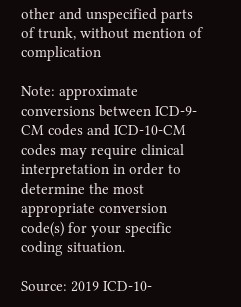other and unspecified parts of trunk, without mention of complication

Note: approximate conversions between ICD-9-CM codes and ICD-10-CM codes may require clinical interpretation in order to determine the most appropriate conversion code(s) for your specific coding situation.

Source: 2019 ICD-10-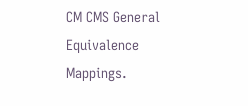CM CMS General Equivalence Mappings.